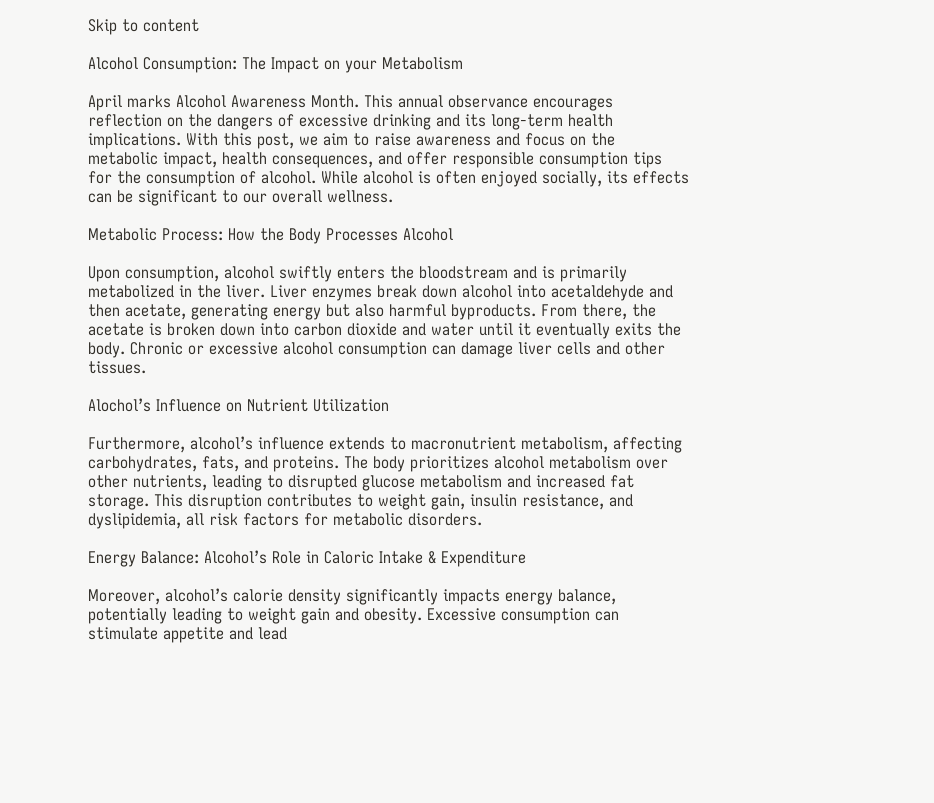Skip to content

Alcohol Consumption: The Impact on your Metabolism

April marks Alcohol Awareness Month. This annual observance encourages reflection on the dangers of excessive drinking and its long-term health implications. With this post, we aim to raise awareness and focus on the metabolic impact, health consequences, and offer responsible consumption tips for the consumption of alcohol. While alcohol is often enjoyed socially, its effects can be significant to our overall wellness.

Metabolic Process: How the Body Processes Alcohol

Upon consumption, alcohol swiftly enters the bloodstream and is primarily metabolized in the liver. Liver enzymes break down alcohol into acetaldehyde and then acetate, generating energy but also harmful byproducts. From there, the acetate is broken down into carbon dioxide and water until it eventually exits the body. Chronic or excessive alcohol consumption can damage liver cells and other tissues.

Alochol’s Influence on Nutrient Utilization

Furthermore, alcohol’s influence extends to macronutrient metabolism, affecting carbohydrates, fats, and proteins. The body prioritizes alcohol metabolism over other nutrients, leading to disrupted glucose metabolism and increased fat storage. This disruption contributes to weight gain, insulin resistance, and dyslipidemia, all risk factors for metabolic disorders.

Energy Balance: Alcohol’s Role in Caloric Intake & Expenditure

Moreover, alcohol’s calorie density significantly impacts energy balance, potentially leading to weight gain and obesity. Excessive consumption can stimulate appetite and lead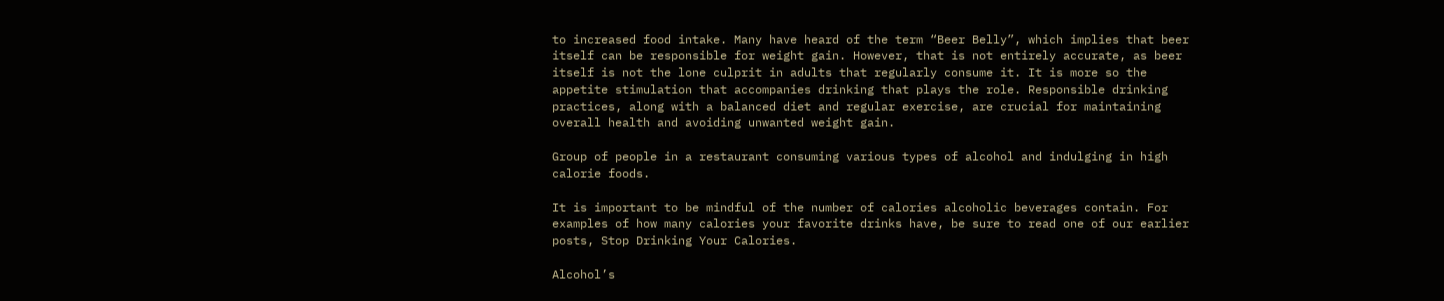to increased food intake. Many have heard of the term “Beer Belly”, which implies that beer itself can be responsible for weight gain. However, that is not entirely accurate, as beer itself is not the lone culprit in adults that regularly consume it. It is more so the appetite stimulation that accompanies drinking that plays the role. Responsible drinking practices, along with a balanced diet and regular exercise, are crucial for maintaining overall health and avoiding unwanted weight gain.

Group of people in a restaurant consuming various types of alcohol and indulging in high calorie foods.

It is important to be mindful of the number of calories alcoholic beverages contain. For examples of how many calories your favorite drinks have, be sure to read one of our earlier posts, Stop Drinking Your Calories.

Alcohol’s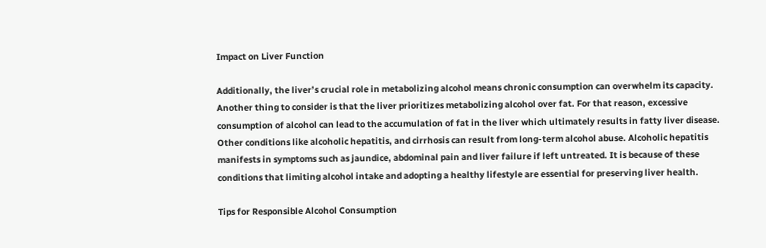Impact on Liver Function

Additionally, the liver’s crucial role in metabolizing alcohol means chronic consumption can overwhelm its capacity. Another thing to consider is that the liver prioritizes metabolizing alcohol over fat. For that reason, excessive consumption of alcohol can lead to the accumulation of fat in the liver which ultimately results in fatty liver disease. Other conditions like alcoholic hepatitis, and cirrhosis can result from long-term alcohol abuse. Alcoholic hepatitis manifests in symptoms such as jaundice, abdominal pain and liver failure if left untreated. It is because of these conditions that limiting alcohol intake and adopting a healthy lifestyle are essential for preserving liver health.

Tips for Responsible Alcohol Consumption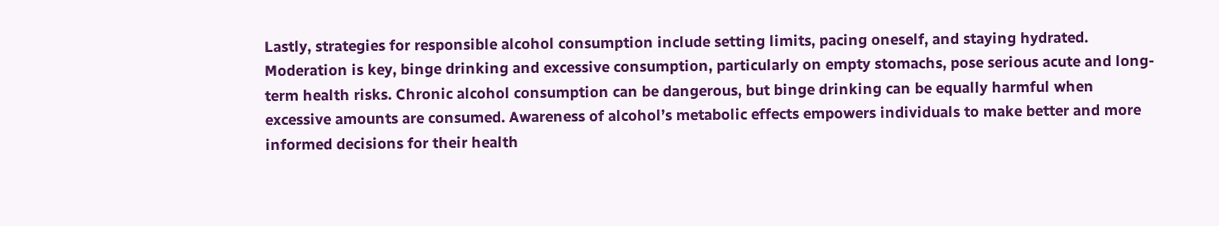Lastly, strategies for responsible alcohol consumption include setting limits, pacing oneself, and staying hydrated. Moderation is key, binge drinking and excessive consumption, particularly on empty stomachs, pose serious acute and long-term health risks. Chronic alcohol consumption can be dangerous, but binge drinking can be equally harmful when excessive amounts are consumed. Awareness of alcohol’s metabolic effects empowers individuals to make better and more informed decisions for their health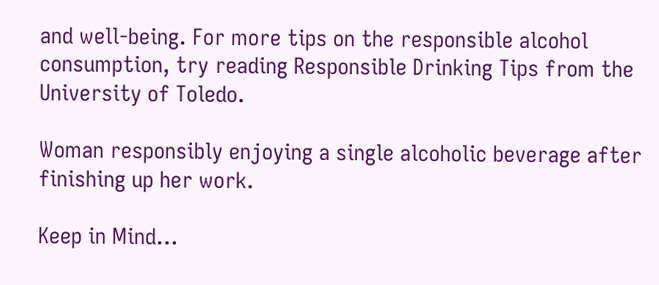and well-being. For more tips on the responsible alcohol consumption, try reading Responsible Drinking Tips from the University of Toledo.

Woman responsibly enjoying a single alcoholic beverage after finishing up her work.

Keep in Mind…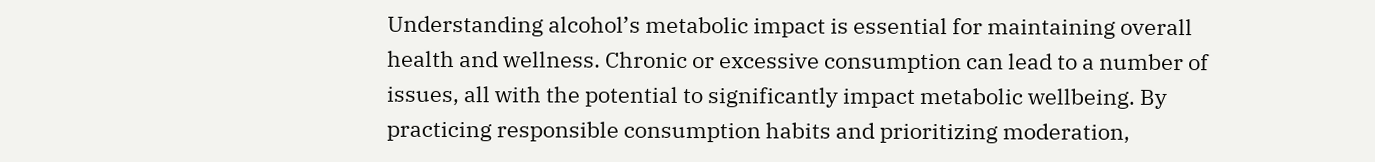Understanding alcohol’s metabolic impact is essential for maintaining overall health and wellness. Chronic or excessive consumption can lead to a number of issues, all with the potential to significantly impact metabolic wellbeing. By practicing responsible consumption habits and prioritizing moderation,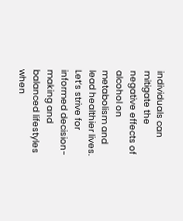individuals can mitigate the negative effects of alcohol on metabolism and lead healthier lives. Let’s strive for informed decision-making and balanced lifestyles when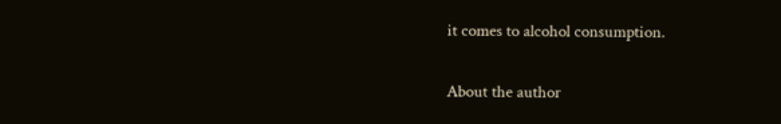it comes to alcohol consumption.

About the author